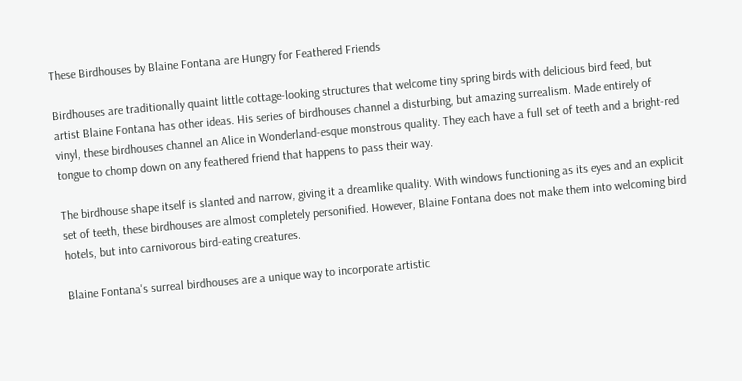These Birdhouses by Blaine Fontana are Hungry for Feathered Friends

Birdhouses are traditionally quaint little cottage-looking structures that welcome tiny spring birds with delicious bird feed, but artist Blaine Fontana has other ideas. His series of birdhouses channel a disturbing, but amazing surrealism. Made entirely of vinyl, these birdhouses channel an Alice in Wonderland-esque monstrous quality. They each have a full set of teeth and a bright-red tongue to chomp down on any feathered friend that happens to pass their way.

The birdhouse shape itself is slanted and narrow, giving it a dreamlike quality. With windows functioning as its eyes and an explicit set of teeth, these birdhouses are almost completely personified. However, Blaine Fontana does not make them into welcoming bird hotels, but into carnivorous bird-eating creatures.

Blaine Fontana's surreal birdhouses are a unique way to incorporate artistic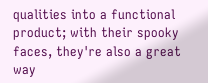qualities into a functional product; with their spooky faces, they're also a great way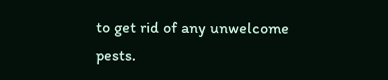to get rid of any unwelcome pests.